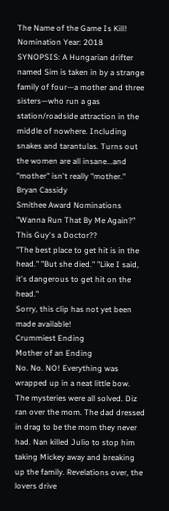The Name of the Game Is Kill!
Nomination Year: 2018
SYNOPSIS: A Hungarian drifter named Sim is taken in by a strange family of four—a mother and three sisters—who run a gas station/roadside attraction in the middle of nowhere. Including snakes and tarantulas. Turns out the women are all insane...and "mother" isn't really "mother."
Bryan Cassidy
Smithee Award Nominations
"Wanna Run That By Me Again?"
This Guy's a Doctor??
"The best place to get hit is in the head." "But she died." "Like I said, it's dangerous to get hit on the head."
Sorry, this clip has not yet been made available!
Crummiest Ending
Mother of an Ending
No. No. NO! Everything was wrapped up in a neat little bow. The mysteries were all solved. Diz ran over the mom. The dad dressed in drag to be the mom they never had. Nan killed Julio to stop him taking Mickey away and breaking up the family. Revelations over, the lovers drive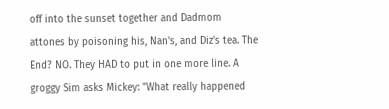off into the sunset together and Dadmom attones by poisoning his, Nan's, and Diz's tea. The End? NO. They HAD to put in one more line. A groggy Sim asks Mickey: "What really happened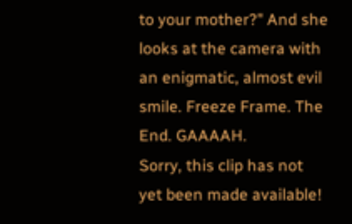to your mother?" And she looks at the camera with an enigmatic, almost evil smile. Freeze Frame. The End. GAAAAH.
Sorry, this clip has not yet been made available!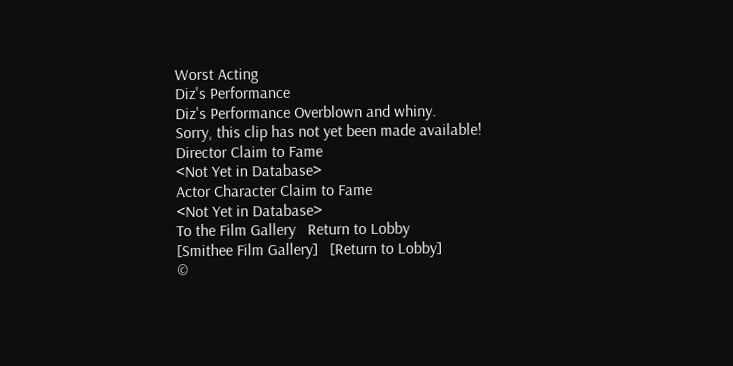Worst Acting
Diz's Performance
Diz's Performance Overblown and whiny.
Sorry, this clip has not yet been made available!
Director Claim to Fame
<Not Yet in Database>
Actor Character Claim to Fame
<Not Yet in Database>
To the Film Gallery   Return to Lobby
[Smithee Film Gallery]   [Return to Lobby]
©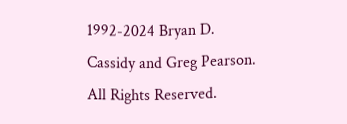1992-2024 Bryan D. Cassidy and Greg Pearson. All Rights Reserved.